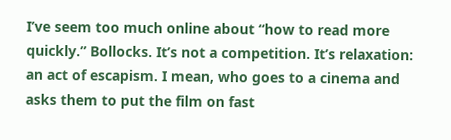I’ve seem too much online about “how to read more quickly.” Bollocks. It’s not a competition. It’s relaxation: an act of escapism. I mean, who goes to a cinema and asks them to put the film on fast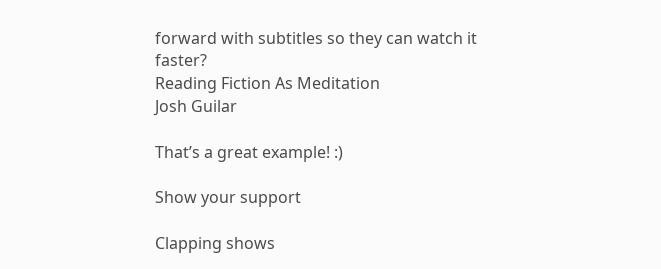forward with subtitles so they can watch it faster?
Reading Fiction As Meditation
Josh Guilar

That’s a great example! :)

Show your support

Clapping shows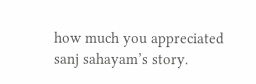how much you appreciated sanj sahayam’s story.